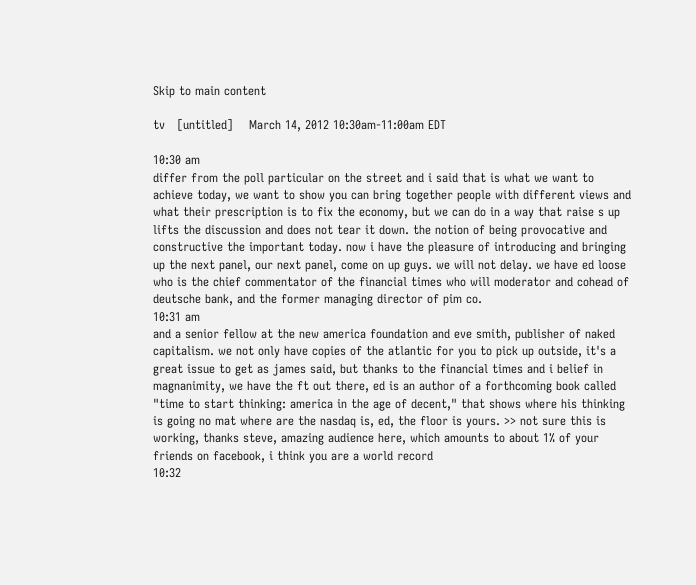Skip to main content

tv   [untitled]    March 14, 2012 10:30am-11:00am EDT

10:30 am
differ from the poll particular on the street and i said that is what we want to achieve today, we want to show you can bring together people with different views and what their prescription is to fix the economy, but we can do in a way that raise s up lifts the discussion and does not tear it down. the notion of being provocative and constructive the important today. now i have the pleasure of introducing and bringing up the next panel, our next panel, come on up guys. we will not delay. we have ed loose who is the chief commentator of the financial times who will moderator and cohead of deutsche bank, and the former managing director of pim co.
10:31 am
and a senior fellow at the new america foundation and eve smith, publisher of naked capitalism. we not only have copies of the atlantic for you to pick up outside, it's a great issue to get as james said, but thanks to the financial times and i belief in magnanimity, we have the ft out there, ed is an author of a forthcoming book called "time to start thinking: america in the age of decent," that shows where his thinking is going no mat where are the nasdaq is, ed, the floor is yours. >> not sure this is working, thanks steve, amazing audience here, which amounts to about 1% of your friends on facebook, i think you are a world record
10:32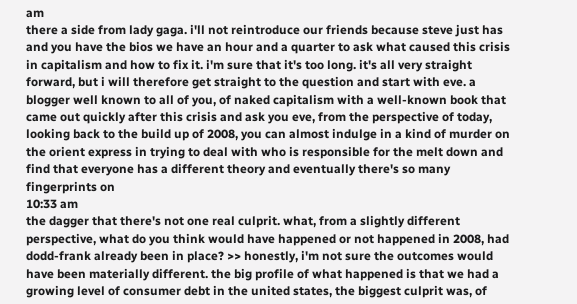am
there a side from lady gaga. i'll not reintroduce our friends because steve just has and you have the bios we have an hour and a quarter to ask what caused this crisis in capitalism and how to fix it. i'm sure that it's too long. it's all very straight forward, but i will therefore get straight to the question and start with eve. a blogger well known to all of you, of naked capitalism with a well-known book that came out quickly after this crisis and ask you eve, from the perspective of today, looking back to the build up of 2008, you can almost indulge in a kind of murder on the orient express in trying to deal with who is responsible for the melt down and find that everyone has a different theory and eventually there's so many fingerprints on
10:33 am
the dagger that there's not one real culprit. what, from a slightly different perspective, what do you think would have happened or not happened in 2008, had dodd-frank already been in place? >> honestly, i'm not sure the outcomes would have been materially different. the big profile of what happened is that we had a growing level of consumer debt in the united states, the biggest culprit was, of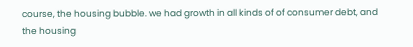course, the housing bubble. we had growth in all kinds of of consumer debt, and the housing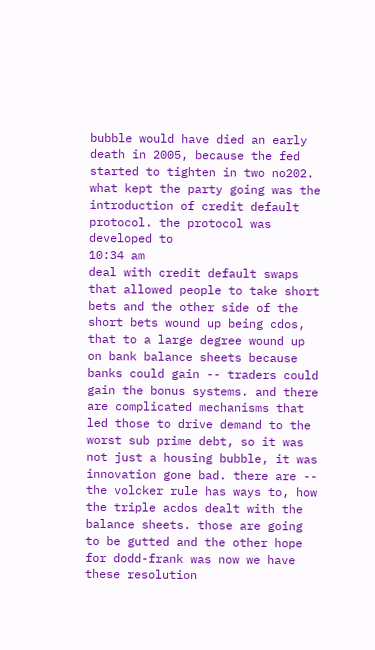bubble would have died an early death in 2005, because the fed started to tighten in two no202. what kept the party going was the introduction of credit default protocol. the protocol was developed to
10:34 am
deal with credit default swaps that allowed people to take short bets and the other side of the short bets wound up being cdos, that to a large degree wound up on bank balance sheets because banks could gain -- traders could gain the bonus systems. and there are complicated mechanisms that led those to drive demand to the worst sub prime debt, so it was not just a housing bubble, it was innovation gone bad. there are -- the volcker rule has ways to, how the triple acdos dealt with the balance sheets. those are going to be gutted and the other hope for dodd-frank was now we have these resolution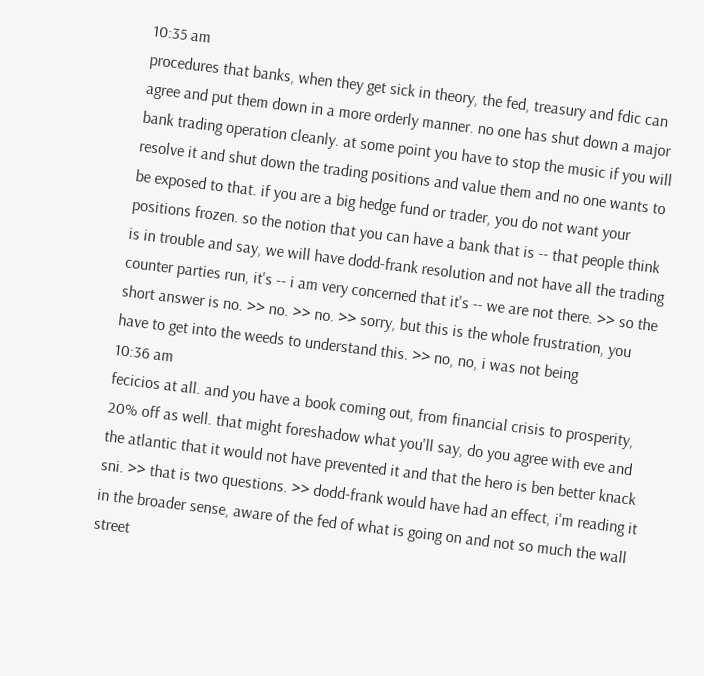10:35 am
procedures that banks, when they get sick in theory, the fed, treasury and fdic can agree and put them down in a more orderly manner. no one has shut down a major bank trading operation cleanly. at some point you have to stop the music if you will resolve it and shut down the trading positions and value them and no one wants to be exposed to that. if you are a big hedge fund or trader, you do not want your positions frozen. so the notion that you can have a bank that is -- that people think is in trouble and say, we will have dodd-frank resolution and not have all the trading counter parties run, it's -- i am very concerned that it's -- we are not there. >> so the short answer is no. >> no. >> no. >> sorry, but this is the whole frustration, you have to get into the weeds to understand this. >> no, no, i was not being
10:36 am
fecicios at all. and you have a book coming out, from financial crisis to prosperity, 20% off as well. that might foreshadow what you'll say, do you agree with eve and the atlantic that it would not have prevented it and that the hero is ben better knack sni. >> that is two questions. >> dodd-frank would have had an effect, i'm reading it in the broader sense, aware of the fed of what is going on and not so much the wall street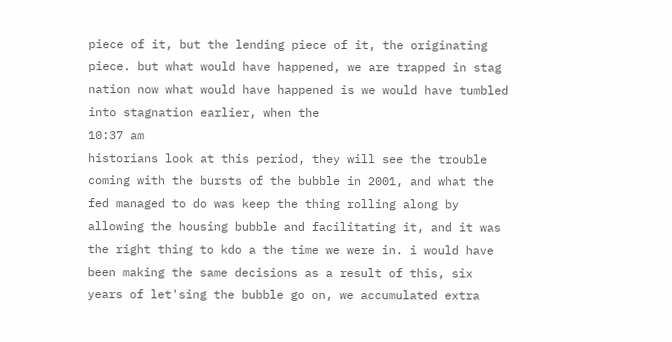piece of it, but the lending piece of it, the originating piece. but what would have happened, we are trapped in stag nation now what would have happened is we would have tumbled into stagnation earlier, when the
10:37 am
historians look at this period, they will see the trouble coming with the bursts of the bubble in 2001, and what the fed managed to do was keep the thing rolling along by allowing the housing bubble and facilitating it, and it was the right thing to kdo a the time we were in. i would have been making the same decisions as a result of this, six years of let'sing the bubble go on, we accumulated extra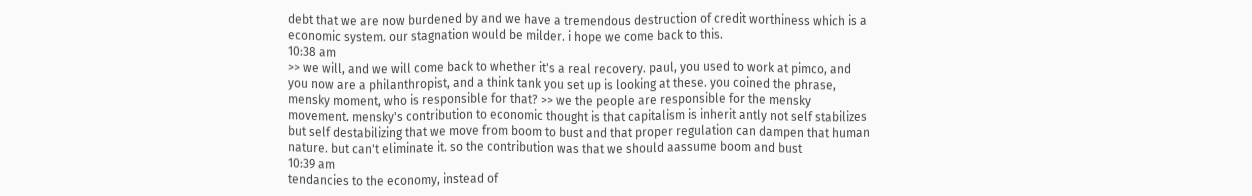debt that we are now burdened by and we have a tremendous destruction of credit worthiness which is a economic system. our stagnation would be milder. i hope we come back to this.
10:38 am
>> we will, and we will come back to whether it's a real recovery. paul, you used to work at pimco, and you now are a philanthropist, and a think tank you set up is looking at these. you coined the phrase, mensky moment, who is responsible for that? >> we the people are responsible for the mensky movement. mensky's contribution to economic thought is that capitalism is inherit antly not self stabilizes but self destabilizing that we move from boom to bust and that proper regulation can dampen that human nature. but can't eliminate it. so the contribution was that we should aassume boom and bust
10:39 am
tendancies to the economy, instead of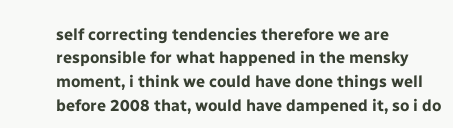self correcting tendencies therefore we are responsible for what happened in the mensky moment, i think we could have done things well before 2008 that, would have dampened it, so i do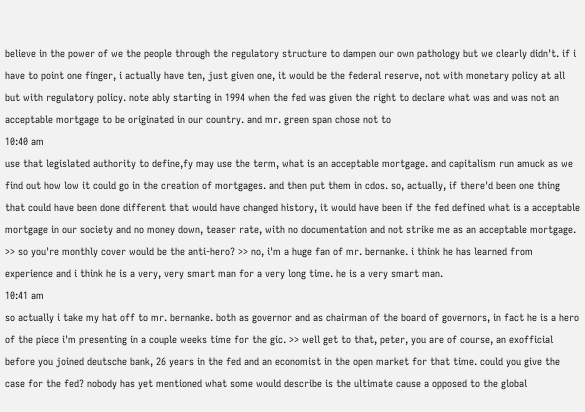believe in the power of we the people through the regulatory structure to dampen our own pathology but we clearly didn't. if i have to point one finger, i actually have ten, just given one, it would be the federal reserve, not with monetary policy at all but with regulatory policy. note ably starting in 1994 when the fed was given the right to declare what was and was not an acceptable mortgage to be originated in our country. and mr. green span chose not to
10:40 am
use that legislated authority to define,fy may use the term, what is an acceptable mortgage. and capitalism run amuck as we find out how low it could go in the creation of mortgages. and then put them in cdos. so, actually, if there'd been one thing that could have been done different that would have changed history, it would have been if the fed defined what is a acceptable mortgage in our society and no money down, teaser rate, with no documentation and not strike me as an acceptable mortgage. >> so you're monthly cover would be the anti-hero? >> no, i'm a huge fan of mr. bernanke. i think he has learned from experience and i think he is a very, very smart man for a very long time. he is a very smart man.
10:41 am
so actually i take my hat off to mr. bernanke. both as governor and as chairman of the board of governors, in fact he is a hero of the piece i'm presenting in a couple weeks time for the gic. >> well get to that, peter, you are of course, an exofficial before you joined deutsche bank, 26 years in the fed and an economist in the open market for that time. could you give the case for the fed? nobody has yet mentioned what some would describe is the ultimate cause a opposed to the global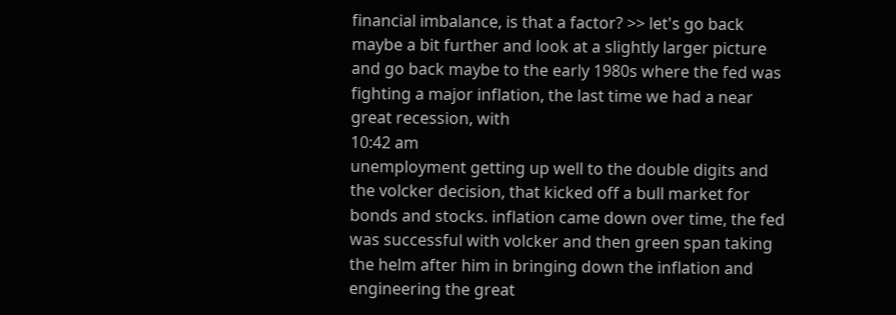financial imbalance, is that a factor? >> let's go back maybe a bit further and look at a slightly larger picture and go back maybe to the early 1980s where the fed was fighting a major inflation, the last time we had a near great recession, with
10:42 am
unemployment getting up well to the double digits and the volcker decision, that kicked off a bull market for bonds and stocks. inflation came down over time, the fed was successful with volcker and then green span taking the helm after him in bringing down the inflation and engineering the great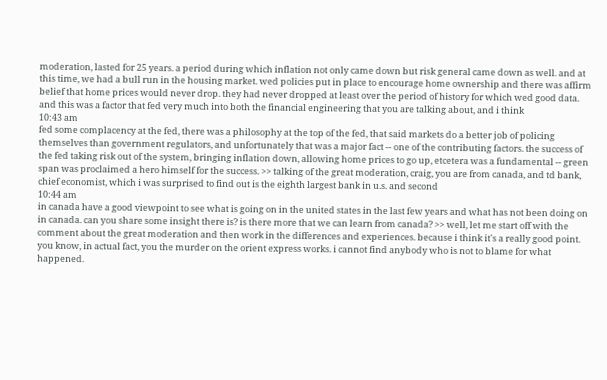moderation, lasted for 25 years. a period during which inflation not only came down but risk general came down as well. and at this time, we had a bull run in the housing market. wed policies put in place to encourage home ownership and there was affirm belief that home prices would never drop. they had never dropped at least over the period of history for which wed good data. and this was a factor that fed very much into both the financial engineering that you are talking about, and i think
10:43 am
fed some complacency at the fed, there was a philosophy at the top of the fed, that said markets do a better job of policing themselves than government regulators, and unfortunately that was a major fact -- one of the contributing factors. the success of the fed taking risk out of the system, bringing inflation down, allowing home prices to go up, etcetera was a fundamental -- green span was proclaimed a hero himself for the success. >> talking of the great moderation, craig, you are from canada, and td bank, chief economist, which i was surprised to find out is the eighth largest bank in u.s. and second
10:44 am
in canada have a good viewpoint to see what is going on in the united states in the last few years and what has not been doing on in canada. can you share some insight there is? is there more that we can learn from canada? >> well, let me start off with the comment about the great moderation and then work in the differences and experiences. because i think it's a really good point. you know, in actual fact, you the murder on the orient express works. i cannot find anybody who is not to blame for what happened.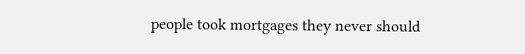people took mortgages they never should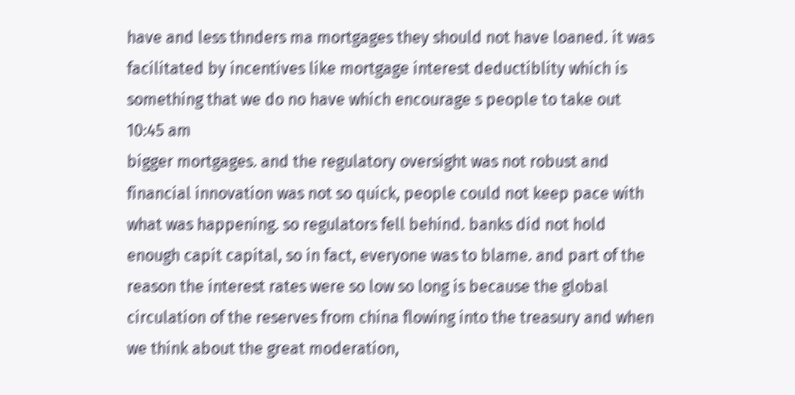have and less thnders ma mortgages they should not have loaned. it was facilitated by incentives like mortgage interest deductiblity which is something that we do no have which encourage s people to take out
10:45 am
bigger mortgages. and the regulatory oversight was not robust and financial innovation was not so quick, people could not keep pace with what was happening. so regulators fell behind. banks did not hold enough capit capital, so in fact, everyone was to blame. and part of the reason the interest rates were so low so long is because the global circulation of the reserves from china flowing into the treasury and when we think about the great moderation,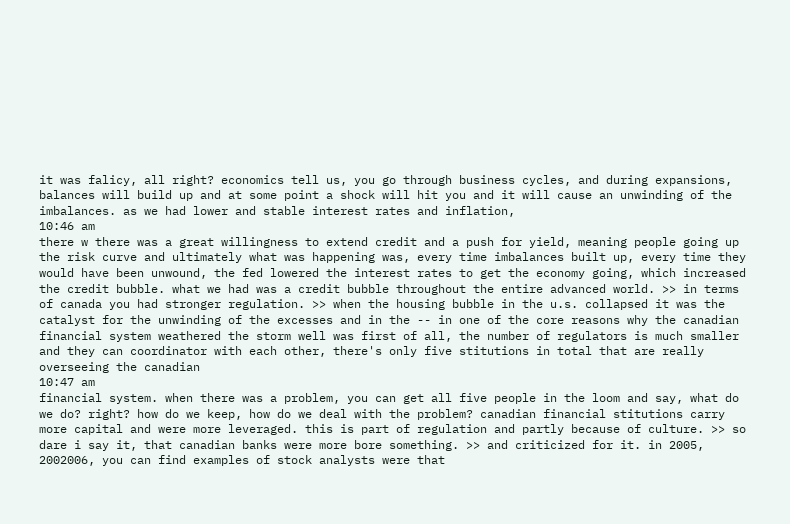it was falicy, all right? economics tell us, you go through business cycles, and during expansions, balances will build up and at some point a shock will hit you and it will cause an unwinding of the imbalances. as we had lower and stable interest rates and inflation,
10:46 am
there w there was a great willingness to extend credit and a push for yield, meaning people going up the risk curve and ultimately what was happening was, every time imbalances built up, every time they would have been unwound, the fed lowered the interest rates to get the economy going, which increased the credit bubble. what we had was a credit bubble throughout the entire advanced world. >> in terms of canada you had stronger regulation. >> when the housing bubble in the u.s. collapsed it was the catalyst for the unwinding of the excesses and in the -- in one of the core reasons why the canadian financial system weathered the storm well was first of all, the number of regulators is much smaller and they can coordinator with each other, there's only five stitutions in total that are really overseeing the canadian
10:47 am
financial system. when there was a problem, you can get all five people in the loom and say, what do we do? right? how do we keep, how do we deal with the problem? canadian financial stitutions carry more capital and were more leveraged. this is part of regulation and partly because of culture. >> so dare i say it, that canadian banks were more bore something. >> and criticized for it. in 2005, 2002006, you can find examples of stock analysts were that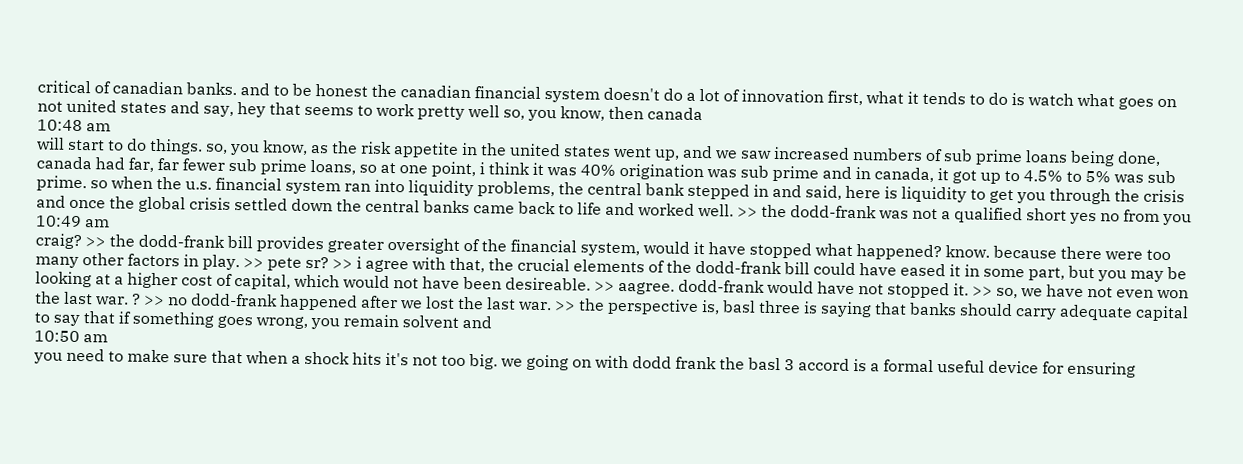critical of canadian banks. and to be honest the canadian financial system doesn't do a lot of innovation first, what it tends to do is watch what goes on not united states and say, hey that seems to work pretty well so, you know, then canada
10:48 am
will start to do things. so, you know, as the risk appetite in the united states went up, and we saw increased numbers of sub prime loans being done, canada had far, far fewer sub prime loans, so at one point, i think it was 40% origination was sub prime and in canada, it got up to 4.5% to 5% was sub prime. so when the u.s. financial system ran into liquidity problems, the central bank stepped in and said, here is liquidity to get you through the crisis and once the global crisis settled down the central banks came back to life and worked well. >> the dodd-frank was not a qualified short yes no from you
10:49 am
craig? >> the dodd-frank bill provides greater oversight of the financial system, would it have stopped what happened? know. because there were too many other factors in play. >> pete sr? >> i agree with that, the crucial elements of the dodd-frank bill could have eased it in some part, but you may be looking at a higher cost of capital, which would not have been desireable. >> aagree. dodd-frank would have not stopped it. >> so, we have not even won the last war. ? >> no dodd-frank happened after we lost the last war. >> the perspective is, basl three is saying that banks should carry adequate capital to say that if something goes wrong, you remain solvent and
10:50 am
you need to make sure that when a shock hits it's not too big. we going on with dodd frank the basl 3 accord is a formal useful device for ensuring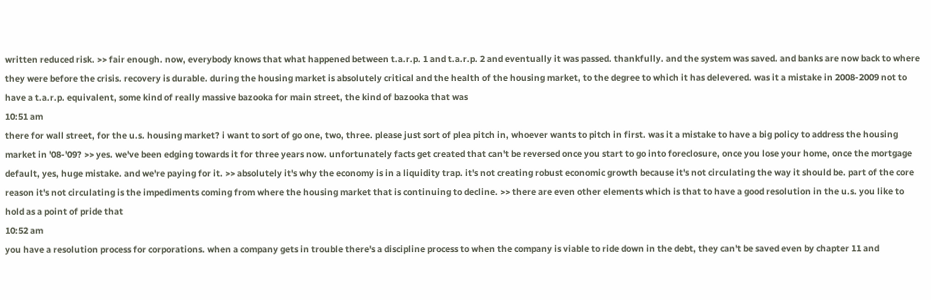written reduced risk. >> fair enough. now, everybody knows that what happened between t.a.r.p. 1 and t.a.r.p. 2 and eventually it was passed. thankfully. and the system was saved. and banks are now back to where they were before the crisis. recovery is durable. during the housing market is absolutely critical and the health of the housing market, to the degree to which it has delevered. was it a mistake in 2008-2009 not to have a t.a.r.p. equivalent, some kind of really massive bazooka for main street, the kind of bazooka that was
10:51 am
there for wall street, for the u.s. housing market? i want to sort of go one, two, three. please just sort of plea pitch in, whoever wants to pitch in first. was it a mistake to have a big policy to address the housing market in '08-'09? >> yes. we've been edging towards it for three years now. unfortunately facts get created that can't be reversed once you start to go into foreclosure, once you lose your home, once the mortgage default, yes, huge mistake. and we're paying for it. >> absolutely it's why the economy is in a liquidity trap. it's not creating robust economic growth because it's not circulating the way it should be. part of the core reason it's not circulating is the impediments coming from where the housing market that is continuing to decline. >> there are even other elements which is that to have a good resolution in the u.s. you like to hold as a point of pride that
10:52 am
you have a resolution process for corporations. when a company gets in trouble there's a discipline process to when the company is viable to ride down in the debt, they can't be saved even by chapter 11 and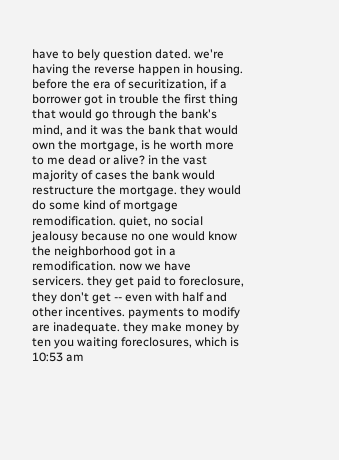have to bely question dated. we're having the reverse happen in housing. before the era of securitization, if a borrower got in trouble the first thing that would go through the bank's mind, and it was the bank that would own the mortgage, is he worth more to me dead or alive? in the vast majority of cases the bank would restructure the mortgage. they would do some kind of mortgage remodification. quiet, no social jealousy because no one would know the neighborhood got in a remodification. now we have servicers. they get paid to foreclosure, they don't get -- even with half and other incentives. payments to modify are inadequate. they make money by ten you waiting foreclosures, which is
10:53 am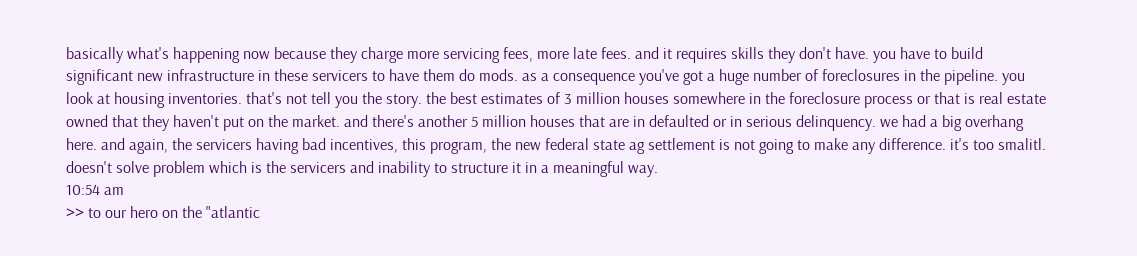basically what's happening now because they charge more servicing fees, more late fees. and it requires skills they don't have. you have to build significant new infrastructure in these servicers to have them do mods. as a consequence you've got a huge number of foreclosures in the pipeline. you look at housing inventories. that's not tell you the story. the best estimates of 3 million houses somewhere in the foreclosure process or that is real estate owned that they haven't put on the market. and there's another 5 million houses that are in defaulted or in serious delinquency. we had a big overhang here. and again, the servicers having bad incentives, this program, the new federal state ag settlement is not going to make any difference. it's too smalitl. doesn't solve problem which is the servicers and inability to structure it in a meaningful way.
10:54 am
>> to our hero on the "atlantic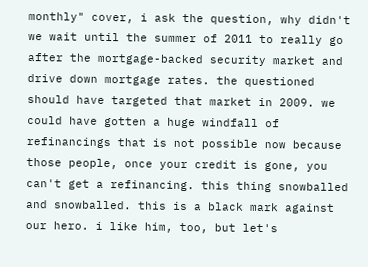monthly" cover, i ask the question, why didn't we wait until the summer of 2011 to really go after the mortgage-backed security market and drive down mortgage rates. the questioned should have targeted that market in 2009. we could have gotten a huge windfall of refinancings that is not possible now because those people, once your credit is gone, you can't get a refinancing. this thing snowballed and snowballed. this is a black mark against our hero. i like him, too, but let's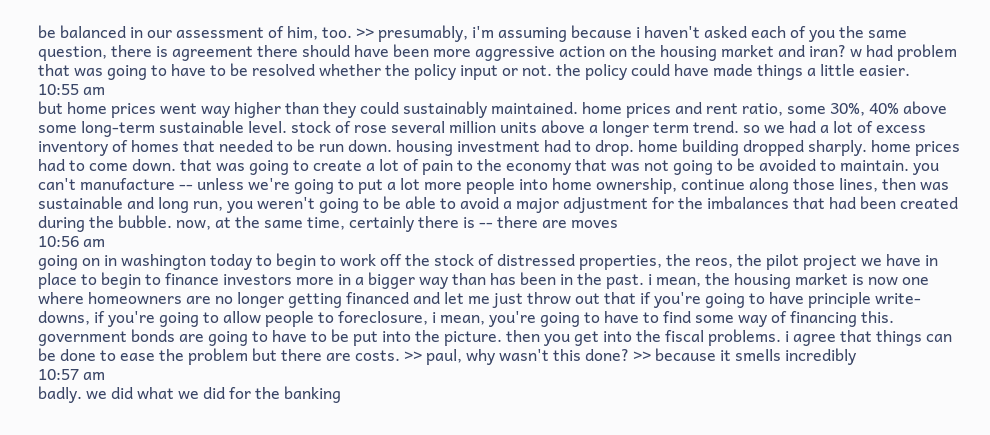be balanced in our assessment of him, too. >> presumably, i'm assuming because i haven't asked each of you the same question, there is agreement there should have been more aggressive action on the housing market and iran? w had problem that was going to have to be resolved whether the policy input or not. the policy could have made things a little easier.
10:55 am
but home prices went way higher than they could sustainably maintained. home prices and rent ratio, some 30%, 40% above some long-term sustainable level. stock of rose several million units above a longer term trend. so we had a lot of excess inventory of homes that needed to be run down. housing investment had to drop. home building dropped sharply. home prices had to come down. that was going to create a lot of pain to the economy that was not going to be avoided to maintain. you can't manufacture -- unless we're going to put a lot more people into home ownership, continue along those lines, then was sustainable and long run, you weren't going to be able to avoid a major adjustment for the imbalances that had been created during the bubble. now, at the same time, certainly there is -- there are moves
10:56 am
going on in washington today to begin to work off the stock of distressed properties, the reos, the pilot project we have in place to begin to finance investors more in a bigger way than has been in the past. i mean, the housing market is now one where homeowners are no longer getting financed and let me just throw out that if you're going to have principle write-downs, if you're going to allow people to foreclosure, i mean, you're going to have to find some way of financing this. government bonds are going to have to be put into the picture. then you get into the fiscal problems. i agree that things can be done to ease the problem but there are costs. >> paul, why wasn't this done? >> because it smells incredibly
10:57 am
badly. we did what we did for the banking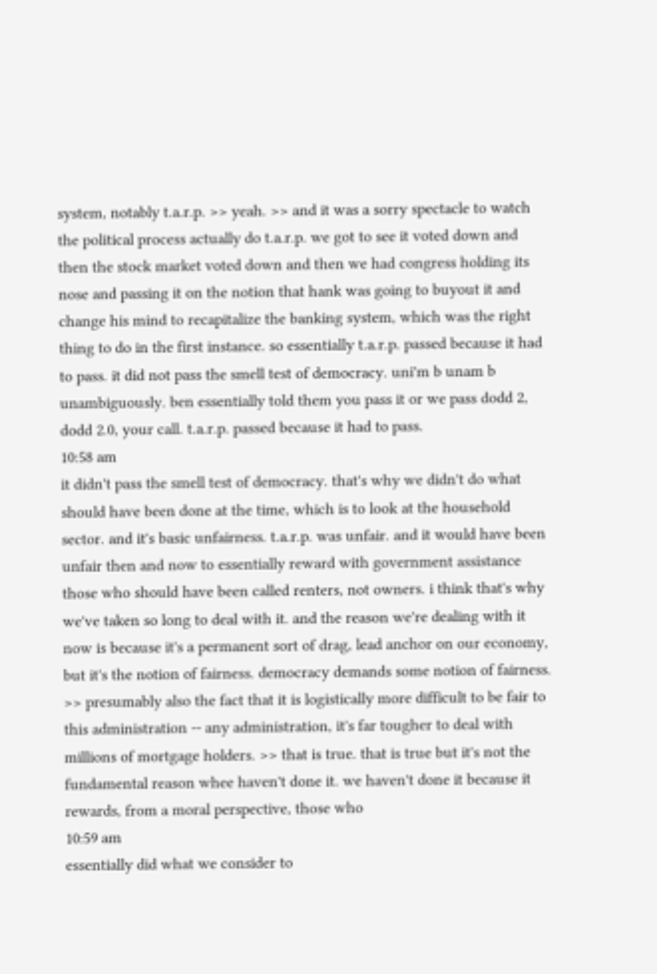system, notably t.a.r.p. >> yeah. >> and it was a sorry spectacle to watch the political process actually do t.a.r.p. we got to see it voted down and then the stock market voted down and then we had congress holding its nose and passing it on the notion that hank was going to buyout it and change his mind to recapitalize the banking system, which was the right thing to do in the first instance. so essentially t.a.r.p. passed because it had to pass. it did not pass the smell test of democracy. uni'm b unam b unambiguously. ben essentially told them you pass it or we pass dodd 2, dodd 2.0, your call. t.a.r.p. passed because it had to pass.
10:58 am
it didn't pass the smell test of democracy. that's why we didn't do what should have been done at the time, which is to look at the household sector. and it's basic unfairness. t.a.r.p. was unfair. and it would have been unfair then and now to essentially reward with government assistance those who should have been called renters, not owners. i think that's why we've taken so long to deal with it. and the reason we're dealing with it now is because it's a permanent sort of drag, lead anchor on our economy, but it's the notion of fairness. democracy demands some notion of fairness. >> presumably also the fact that it is logistically more difficult to be fair to this administration -- any administration, it's far tougher to deal with millions of mortgage holders. >> that is true. that is true but it's not the fundamental reason whee haven't done it. we haven't done it because it rewards, from a moral perspective, those who
10:59 am
essentially did what we consider to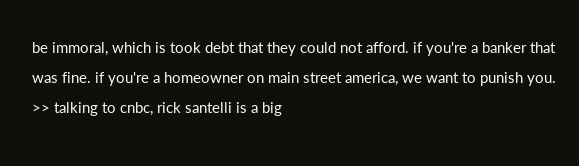be immoral, which is took debt that they could not afford. if you're a banker that was fine. if you're a homeowner on main street america, we want to punish you. >> talking to cnbc, rick santelli is a big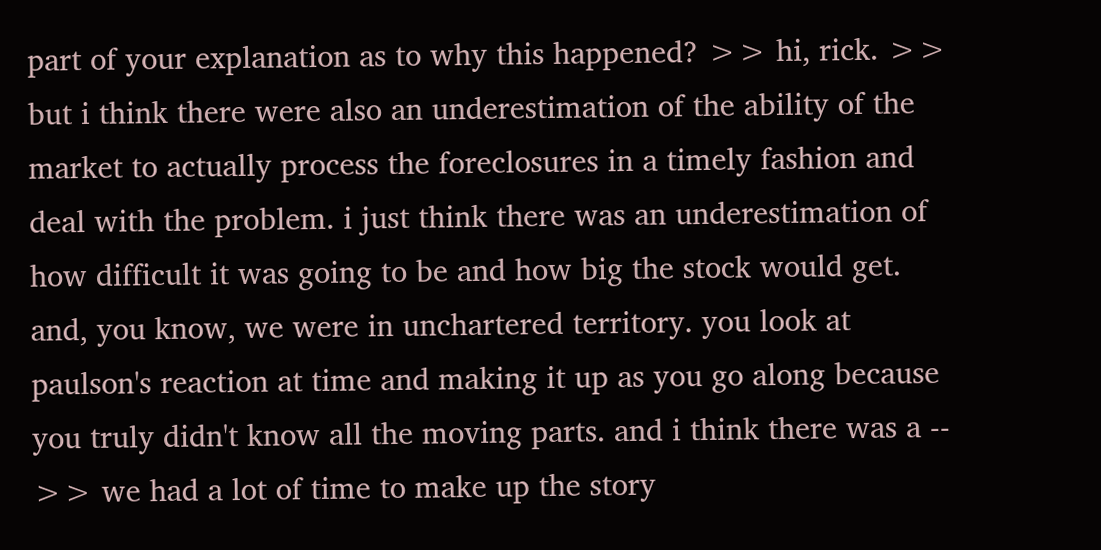part of your explanation as to why this happened? >> hi, rick. >> but i think there were also an underestimation of the ability of the market to actually process the foreclosures in a timely fashion and deal with the problem. i just think there was an underestimation of how difficult it was going to be and how big the stock would get. and, you know, we were in unchartered territory. you look at paulson's reaction at time and making it up as you go along because you truly didn't know all the moving parts. and i think there was a -- >> we had a lot of time to make up the story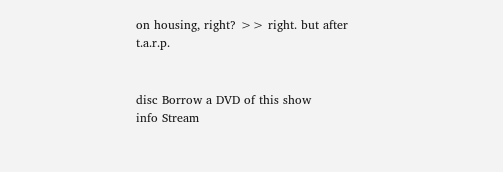on housing, right? >> right. but after t.a.r.p.


disc Borrow a DVD of this show
info Stream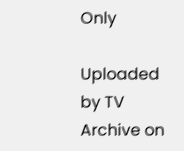Only

Uploaded by TV Archive on